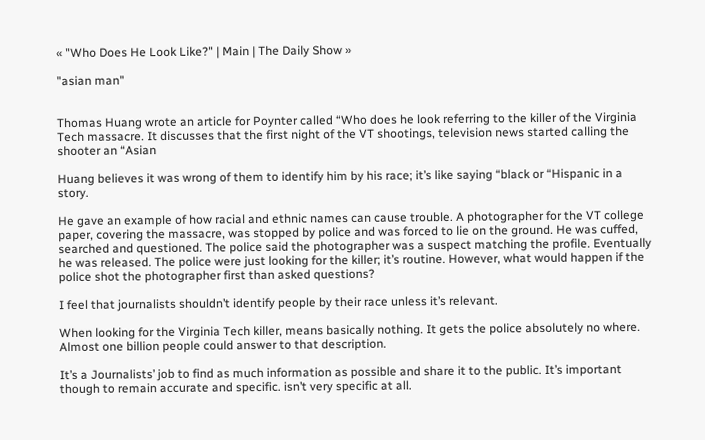« "Who Does He Look Like?" | Main | The Daily Show »

"asian man"


Thomas Huang wrote an article for Poynter called “Who does he look referring to the killer of the Virginia Tech massacre. It discusses that the first night of the VT shootings, television news started calling the shooter an “Asian

Huang believes it was wrong of them to identify him by his race; it’s like saying “black or “Hispanic in a story.

He gave an example of how racial and ethnic names can cause trouble. A photographer for the VT college paper, covering the massacre, was stopped by police and was forced to lie on the ground. He was cuffed, searched and questioned. The police said the photographer was a suspect matching the profile. Eventually he was released. The police were just looking for the killer; it’s routine. However, what would happen if the police shot the photographer first than asked questions?

I feel that journalists shouldn’t identify people by their race unless it’s relevant.

When looking for the Virginia Tech killer, means basically nothing. It gets the police absolutely no where. Almost one billion people could answer to that description.

It’s a Journalists’ job to find as much information as possible and share it to the public. It’s important though to remain accurate and specific. isn’t very specific at all.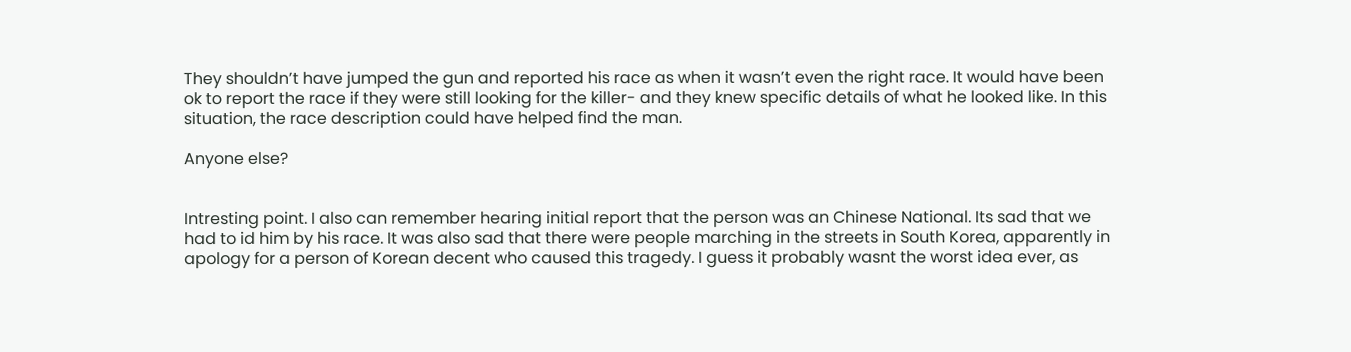They shouldn’t have jumped the gun and reported his race as when it wasn’t even the right race. It would have been ok to report the race if they were still looking for the killer- and they knew specific details of what he looked like. In this situation, the race description could have helped find the man.

Anyone else?


Intresting point. I also can remember hearing initial report that the person was an Chinese National. Its sad that we had to id him by his race. It was also sad that there were people marching in the streets in South Korea, apparently in apology for a person of Korean decent who caused this tragedy. I guess it probably wasnt the worst idea ever, as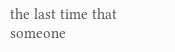the last time that someone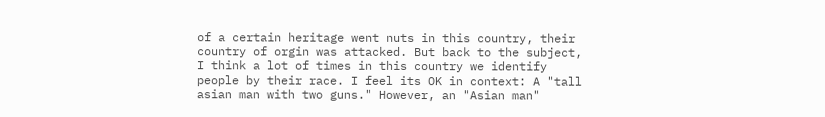of a certain heritage went nuts in this country, their country of orgin was attacked. But back to the subject, I think a lot of times in this country we identify people by their race. I feel its OK in context: A "tall asian man with two guns." However, an "Asian man"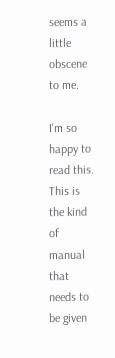seems a little obscene to me.

I'm so happy to read this. This is the kind of manual that needs to be given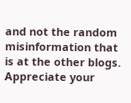and not the random misinformation that is at the other blogs. Appreciate your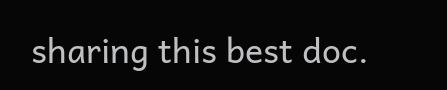sharing this best doc.